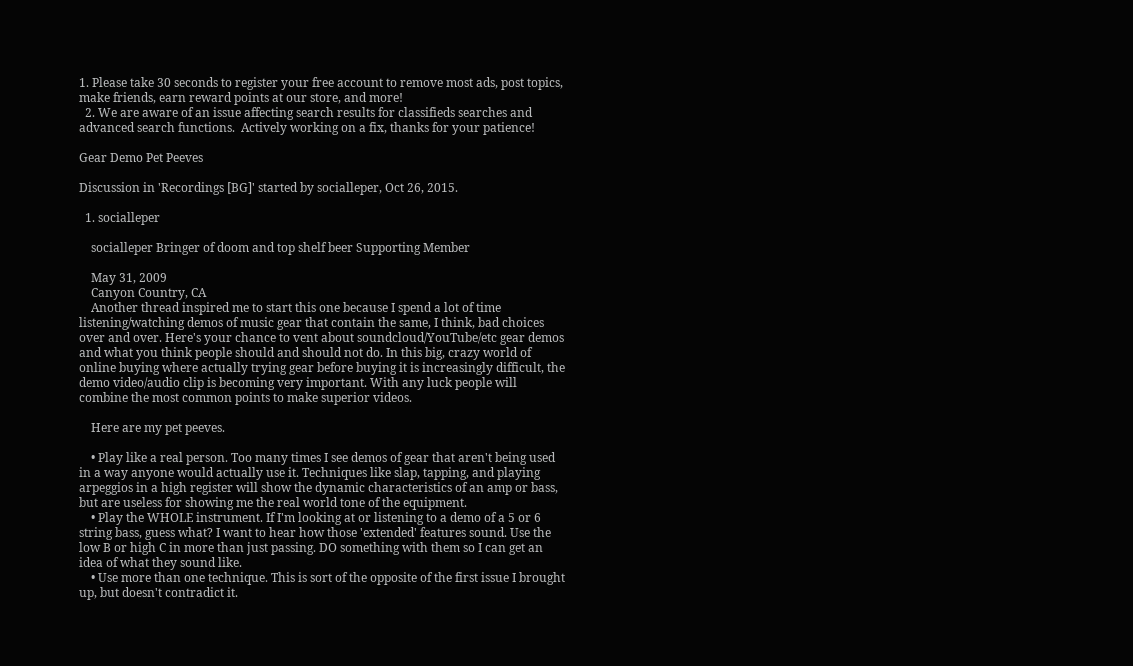1. Please take 30 seconds to register your free account to remove most ads, post topics, make friends, earn reward points at our store, and more!
  2. We are aware of an issue affecting search results for classifieds searches and advanced search functions.  Actively working on a fix, thanks for your patience!

Gear Demo Pet Peeves

Discussion in 'Recordings [BG]' started by socialleper, Oct 26, 2015.

  1. socialleper

    socialleper Bringer of doom and top shelf beer Supporting Member

    May 31, 2009
    Canyon Country, CA
    Another thread inspired me to start this one because I spend a lot of time listening/watching demos of music gear that contain the same, I think, bad choices over and over. Here's your chance to vent about soundcloud/YouTube/etc gear demos and what you think people should and should not do. In this big, crazy world of online buying where actually trying gear before buying it is increasingly difficult, the demo video/audio clip is becoming very important. With any luck people will combine the most common points to make superior videos.

    Here are my pet peeves.

    • Play like a real person. Too many times I see demos of gear that aren't being used in a way anyone would actually use it. Techniques like slap, tapping, and playing arpeggios in a high register will show the dynamic characteristics of an amp or bass, but are useless for showing me the real world tone of the equipment.
    • Play the WHOLE instrument. If I'm looking at or listening to a demo of a 5 or 6 string bass, guess what? I want to hear how those 'extended' features sound. Use the low B or high C in more than just passing. DO something with them so I can get an idea of what they sound like.
    • Use more than one technique. This is sort of the opposite of the first issue I brought up, but doesn't contradict it.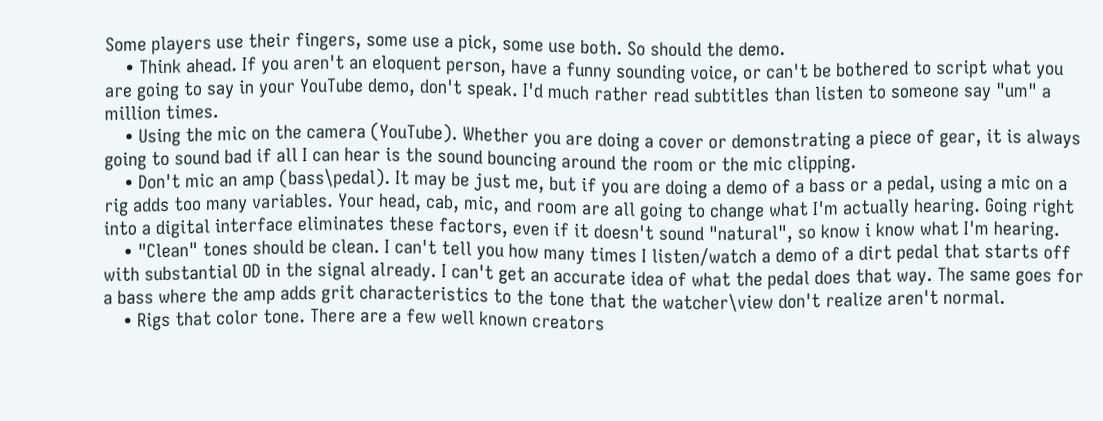Some players use their fingers, some use a pick, some use both. So should the demo.
    • Think ahead. If you aren't an eloquent person, have a funny sounding voice, or can't be bothered to script what you are going to say in your YouTube demo, don't speak. I'd much rather read subtitles than listen to someone say "um" a million times.
    • Using the mic on the camera (YouTube). Whether you are doing a cover or demonstrating a piece of gear, it is always going to sound bad if all I can hear is the sound bouncing around the room or the mic clipping.
    • Don't mic an amp (bass\pedal). It may be just me, but if you are doing a demo of a bass or a pedal, using a mic on a rig adds too many variables. Your head, cab, mic, and room are all going to change what I'm actually hearing. Going right into a digital interface eliminates these factors, even if it doesn't sound "natural", so know i know what I'm hearing.
    • "Clean" tones should be clean. I can't tell you how many times I listen/watch a demo of a dirt pedal that starts off with substantial OD in the signal already. I can't get an accurate idea of what the pedal does that way. The same goes for a bass where the amp adds grit characteristics to the tone that the watcher\view don't realize aren't normal.
    • Rigs that color tone. There are a few well known creators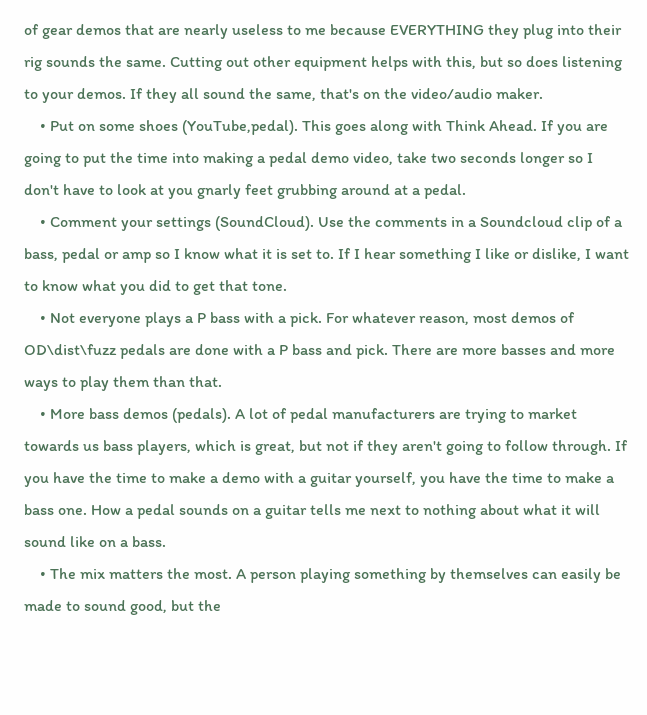of gear demos that are nearly useless to me because EVERYTHING they plug into their rig sounds the same. Cutting out other equipment helps with this, but so does listening to your demos. If they all sound the same, that's on the video/audio maker.
    • Put on some shoes (YouTube,pedal). This goes along with Think Ahead. If you are going to put the time into making a pedal demo video, take two seconds longer so I don't have to look at you gnarly feet grubbing around at a pedal.
    • Comment your settings (SoundCloud). Use the comments in a Soundcloud clip of a bass, pedal or amp so I know what it is set to. If I hear something I like or dislike, I want to know what you did to get that tone.
    • Not everyone plays a P bass with a pick. For whatever reason, most demos of OD\dist\fuzz pedals are done with a P bass and pick. There are more basses and more ways to play them than that.
    • More bass demos (pedals). A lot of pedal manufacturers are trying to market towards us bass players, which is great, but not if they aren't going to follow through. If you have the time to make a demo with a guitar yourself, you have the time to make a bass one. How a pedal sounds on a guitar tells me next to nothing about what it will sound like on a bass.
    • The mix matters the most. A person playing something by themselves can easily be made to sound good, but the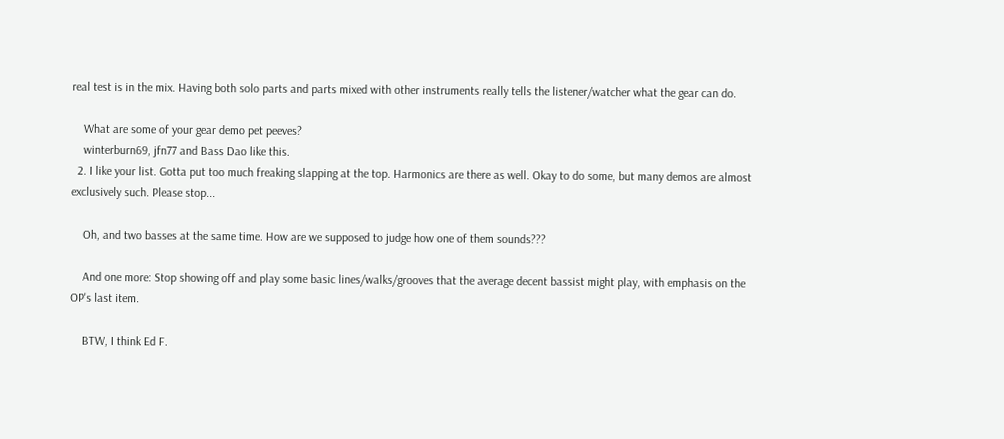real test is in the mix. Having both solo parts and parts mixed with other instruments really tells the listener/watcher what the gear can do.

    What are some of your gear demo pet peeves?
    winterburn69, jfn77 and Bass Dao like this.
  2. I like your list. Gotta put too much freaking slapping at the top. Harmonics are there as well. Okay to do some, but many demos are almost exclusively such. Please stop...

    Oh, and two basses at the same time. How are we supposed to judge how one of them sounds???

    And one more: Stop showing off and play some basic lines/walks/grooves that the average decent bassist might play, with emphasis on the OP's last item.

    BTW, I think Ed F.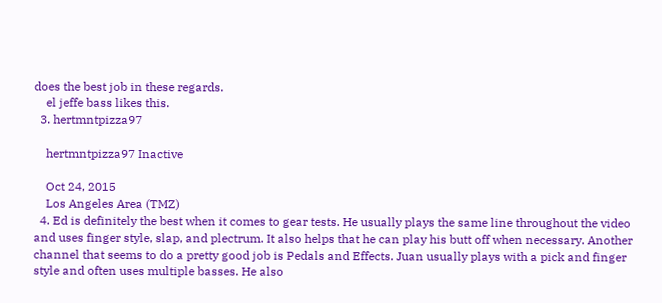does the best job in these regards.
    el jeffe bass likes this.
  3. hertmntpizza97

    hertmntpizza97 Inactive

    Oct 24, 2015
    Los Angeles Area (TMZ)
  4. Ed is definitely the best when it comes to gear tests. He usually plays the same line throughout the video and uses finger style, slap, and plectrum. It also helps that he can play his butt off when necessary. Another channel that seems to do a pretty good job is Pedals and Effects. Juan usually plays with a pick and finger style and often uses multiple basses. He also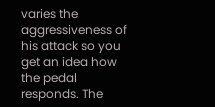varies the aggressiveness of his attack so you get an idea how the pedal responds. The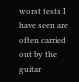worst tests I have seen are often carried out by the guitar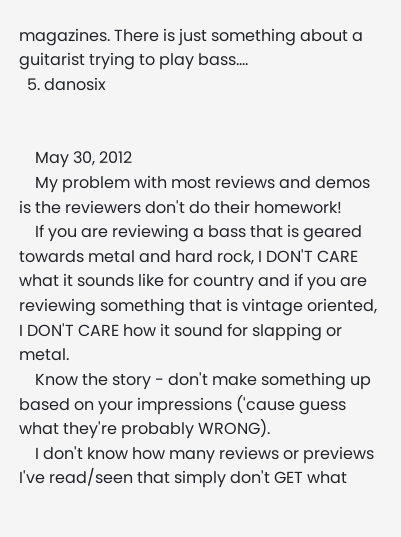magazines. There is just something about a guitarist trying to play bass....
  5. danosix


    May 30, 2012
    My problem with most reviews and demos is the reviewers don't do their homework!
    If you are reviewing a bass that is geared towards metal and hard rock, I DON'T CARE what it sounds like for country and if you are reviewing something that is vintage oriented, I DON'T CARE how it sound for slapping or metal.
    Know the story - don't make something up based on your impressions ('cause guess what they're probably WRONG).
    I don't know how many reviews or previews I've read/seen that simply don't GET what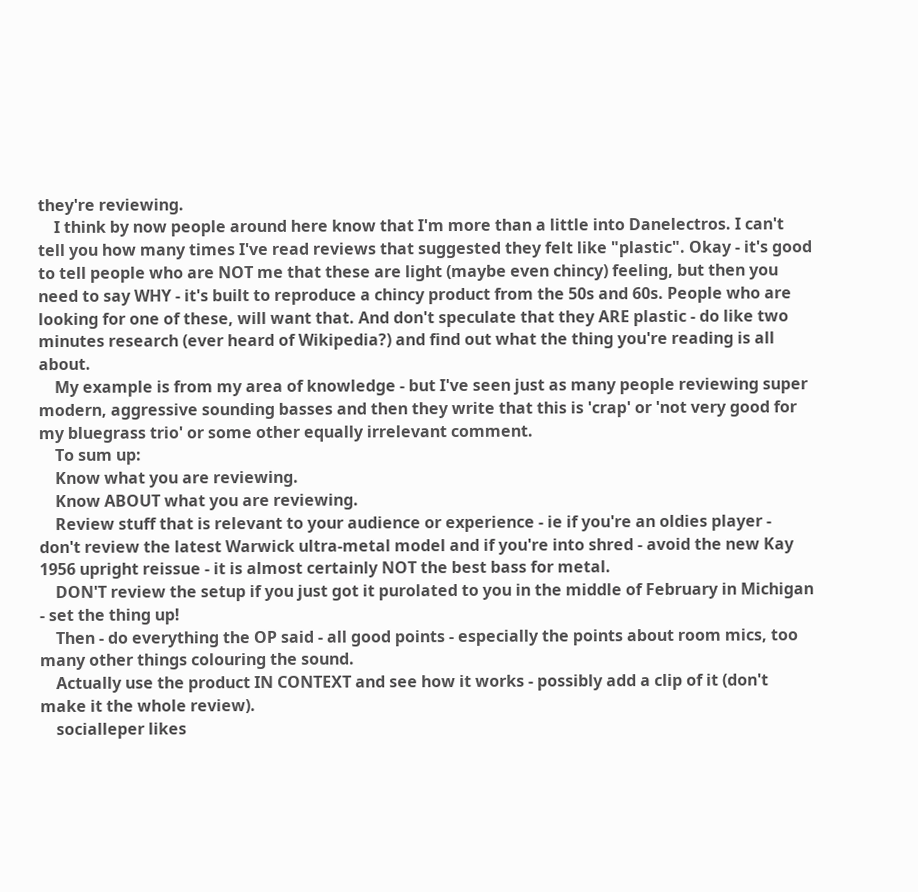they're reviewing.
    I think by now people around here know that I'm more than a little into Danelectros. I can't tell you how many times I've read reviews that suggested they felt like "plastic". Okay - it's good to tell people who are NOT me that these are light (maybe even chincy) feeling, but then you need to say WHY - it's built to reproduce a chincy product from the 50s and 60s. People who are looking for one of these, will want that. And don't speculate that they ARE plastic - do like two minutes research (ever heard of Wikipedia?) and find out what the thing you're reading is all about.
    My example is from my area of knowledge - but I've seen just as many people reviewing super modern, aggressive sounding basses and then they write that this is 'crap' or 'not very good for my bluegrass trio' or some other equally irrelevant comment.
    To sum up:
    Know what you are reviewing.
    Know ABOUT what you are reviewing.
    Review stuff that is relevant to your audience or experience - ie if you're an oldies player - don't review the latest Warwick ultra-metal model and if you're into shred - avoid the new Kay 1956 upright reissue - it is almost certainly NOT the best bass for metal.
    DON'T review the setup if you just got it purolated to you in the middle of February in Michigan - set the thing up!
    Then - do everything the OP said - all good points - especially the points about room mics, too many other things colouring the sound.
    Actually use the product IN CONTEXT and see how it works - possibly add a clip of it (don't make it the whole review).
    socialleper likes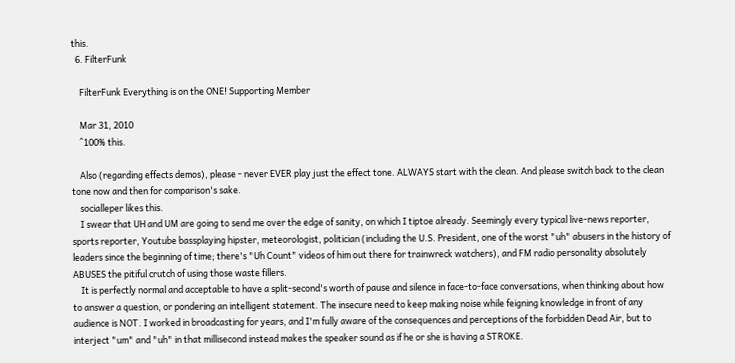this.
  6. FilterFunk

    FilterFunk Everything is on the ONE! Supporting Member

    Mar 31, 2010
    ^100% this.

    Also (regarding effects demos), please - never EVER play just the effect tone. ALWAYS start with the clean. And please switch back to the clean tone now and then for comparison's sake.
    socialleper likes this.
    I swear that UH and UM are going to send me over the edge of sanity, on which I tiptoe already. Seemingly every typical live-news reporter, sports reporter, Youtube bassplaying hipster, meteorologist, politician (including the U.S. President, one of the worst "uh" abusers in the history of leaders since the beginning of time; there's "Uh Count" videos of him out there for trainwreck watchers), and FM radio personality absolutely ABUSES the pitiful crutch of using those waste fillers.
    It is perfectly normal and acceptable to have a split-second's worth of pause and silence in face-to-face conversations, when thinking about how to answer a question, or pondering an intelligent statement. The insecure need to keep making noise while feigning knowledge in front of any audience is NOT. I worked in broadcasting for years, and I'm fully aware of the consequences and perceptions of the forbidden Dead Air, but to interject "um" and "uh" in that millisecond instead makes the speaker sound as if he or she is having a STROKE.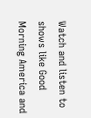Watch and listen to shows like Good Morning America and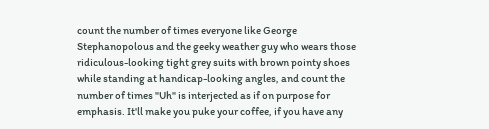count the number of times everyone like George Stephanopolous and the geeky weather guy who wears those ridiculous-looking tight grey suits with brown pointy shoes while standing at handicap-looking angles, and count the number of times "Uh" is interjected as if on purpose for emphasis. It'll make you puke your coffee, if you have any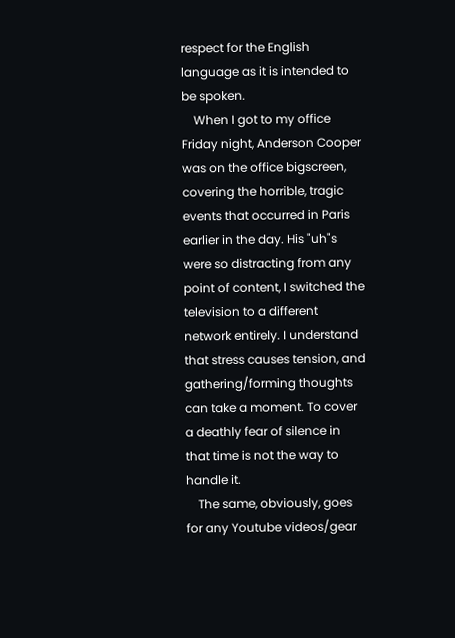respect for the English language as it is intended to be spoken.
    When I got to my office Friday night, Anderson Cooper was on the office bigscreen, covering the horrible, tragic events that occurred in Paris earlier in the day. His "uh"s were so distracting from any point of content, I switched the television to a different network entirely. I understand that stress causes tension, and gathering/forming thoughts can take a moment. To cover a deathly fear of silence in that time is not the way to handle it.
    The same, obviously, goes for any Youtube videos/gear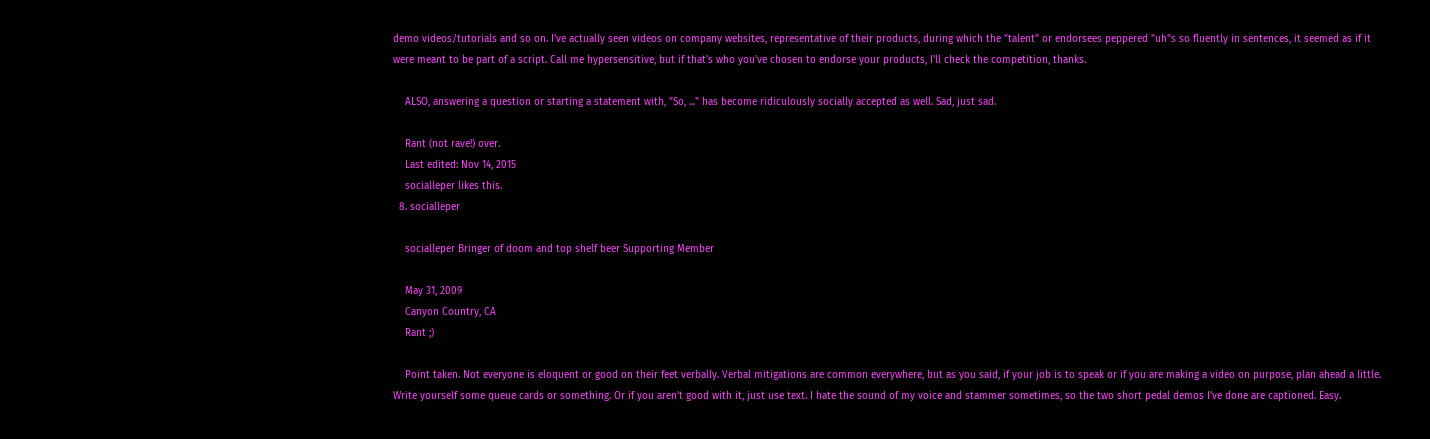demo videos/tutorials and so on. I've actually seen videos on company websites, representative of their products, during which the "talent" or endorsees peppered "uh"s so fluently in sentences, it seemed as if it were meant to be part of a script. Call me hypersensitive, but if that's who you've chosen to endorse your products, I'll check the competition, thanks.

    ALSO, answering a question or starting a statement with, "So, ..." has become ridiculously socially accepted as well. Sad, just sad.

    Rant (not rave!) over.
    Last edited: Nov 14, 2015
    socialleper likes this.
  8. socialleper

    socialleper Bringer of doom and top shelf beer Supporting Member

    May 31, 2009
    Canyon Country, CA
    Rant ;)

    Point taken. Not everyone is eloquent or good on their feet verbally. Verbal mitigations are common everywhere, but as you said, if your job is to speak or if you are making a video on purpose, plan ahead a little. Write yourself some queue cards or something. Or if you aren't good with it, just use text. I hate the sound of my voice and stammer sometimes, so the two short pedal demos I've done are captioned. Easy.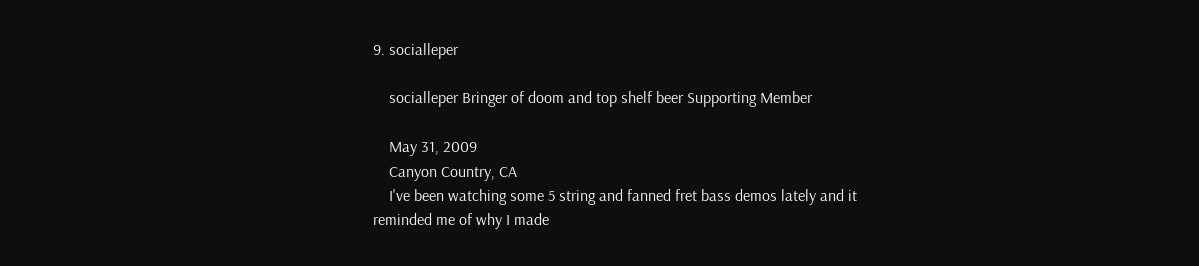9. socialleper

    socialleper Bringer of doom and top shelf beer Supporting Member

    May 31, 2009
    Canyon Country, CA
    I've been watching some 5 string and fanned fret bass demos lately and it reminded me of why I made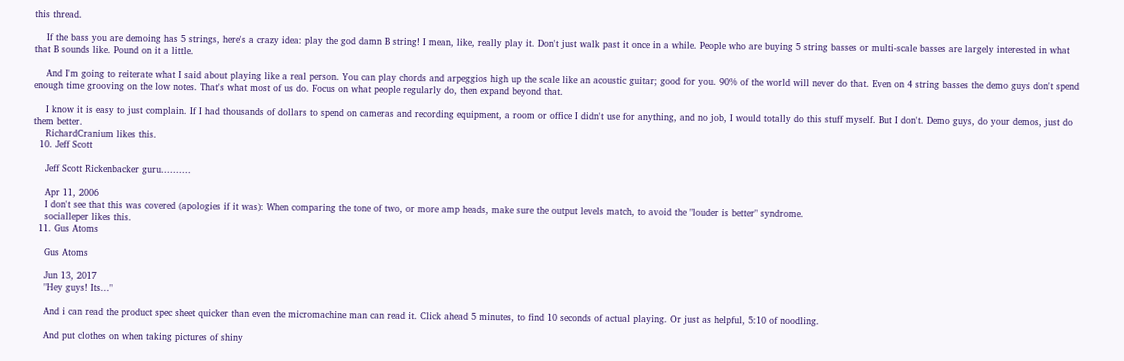this thread.

    If the bass you are demoing has 5 strings, here's a crazy idea: play the god damn B string! I mean, like, really play it. Don't just walk past it once in a while. People who are buying 5 string basses or multi-scale basses are largely interested in what that B sounds like. Pound on it a little.

    And I'm going to reiterate what I said about playing like a real person. You can play chords and arpeggios high up the scale like an acoustic guitar; good for you. 90% of the world will never do that. Even on 4 string basses the demo guys don't spend enough time grooving on the low notes. That's what most of us do. Focus on what people regularly do, then expand beyond that.

    I know it is easy to just complain. If I had thousands of dollars to spend on cameras and recording equipment, a room or office I didn't use for anything, and no job, I would totally do this stuff myself. But I don't. Demo guys, do your demos, just do them better.
    RichardCranium likes this.
  10. Jeff Scott

    Jeff Scott Rickenbacker guru..........

    Apr 11, 2006
    I don't see that this was covered (apologies if it was): When comparing the tone of two, or more amp heads, make sure the output levels match, to avoid the "louder is better" syndrome.
    socialleper likes this.
  11. Gus Atoms

    Gus Atoms

    Jun 13, 2017
    "Hey guys! Its..."

    And i can read the product spec sheet quicker than even the micromachine man can read it. Click ahead 5 minutes, to find 10 seconds of actual playing. Or just as helpful, 5:10 of noodling.

    And put clothes on when taking pictures of shiny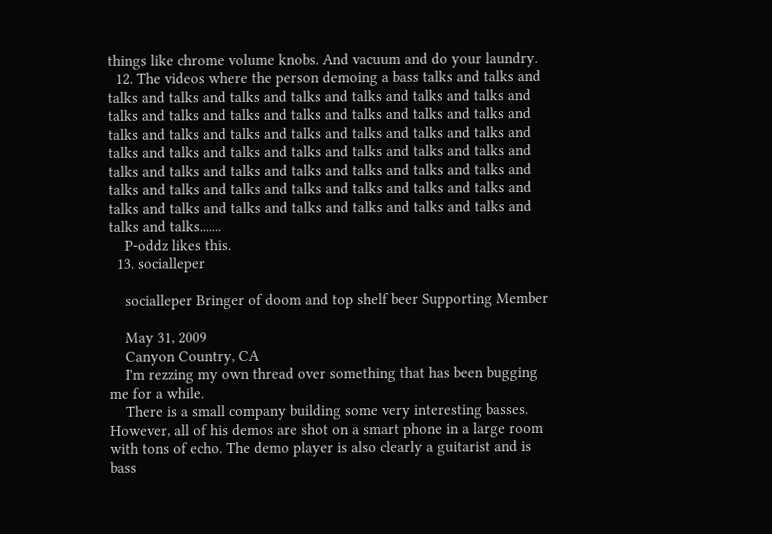things like chrome volume knobs. And vacuum and do your laundry.
  12. The videos where the person demoing a bass talks and talks and talks and talks and talks and talks and talks and talks and talks and talks and talks and talks and talks and talks and talks and talks and talks and talks and talks and talks and talks and talks and talks and talks and talks and talks and talks and talks and talks and talks and talks and talks and talks and talks and talks and talks and talks and talks and talks and talks and talks and talks and talks and talks and talks and talks and talks and talks and talks and talks and talks and talks and talks.......
    P-oddz likes this.
  13. socialleper

    socialleper Bringer of doom and top shelf beer Supporting Member

    May 31, 2009
    Canyon Country, CA
    I'm rezzing my own thread over something that has been bugging me for a while.
    There is a small company building some very interesting basses. However, all of his demos are shot on a smart phone in a large room with tons of echo. The demo player is also clearly a guitarist and is bass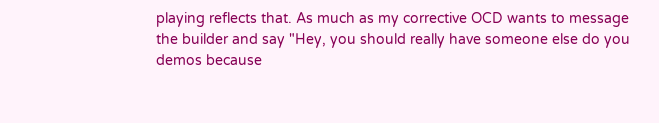playing reflects that. As much as my corrective OCD wants to message the builder and say "Hey, you should really have someone else do you demos because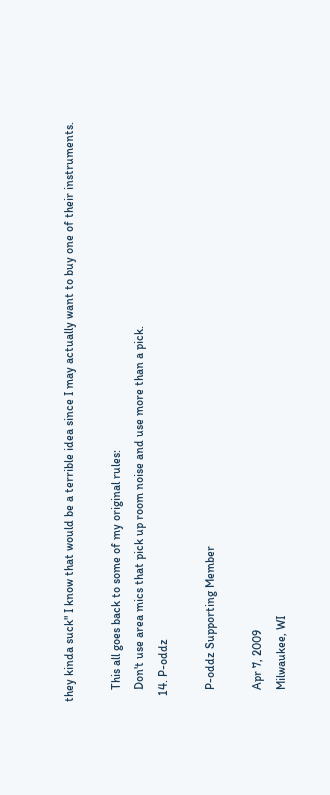they kinda suck" I know that would be a terrible idea since I may actually want to buy one of their instruments.

    This all goes back to some of my original rules:
    Don't use area mics that pick up room noise and use more than a pick.
  14. P-oddz

    P-oddz Supporting Member

    Apr 7, 2009
    Milwaukee, WI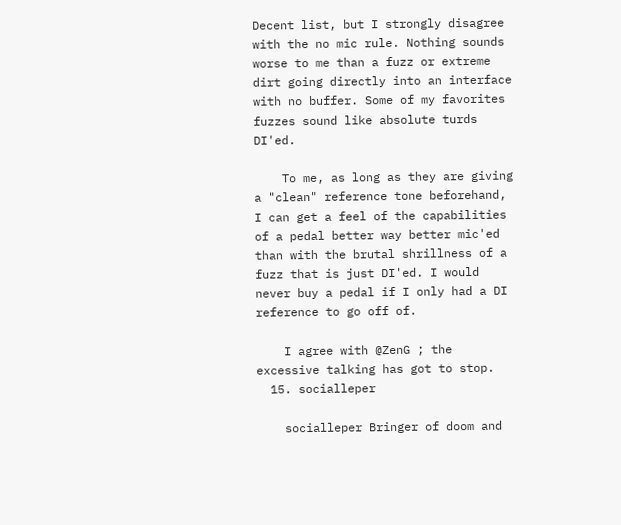Decent list, but I strongly disagree with the no mic rule. Nothing sounds worse to me than a fuzz or extreme dirt going directly into an interface with no buffer. Some of my favorites fuzzes sound like absolute turds DI'ed.

    To me, as long as they are giving a "clean" reference tone beforehand, I can get a feel of the capabilities of a pedal better way better mic'ed than with the brutal shrillness of a fuzz that is just DI'ed. I would never buy a pedal if I only had a DI reference to go off of.

    I agree with @ZenG ; the excessive talking has got to stop.
  15. socialleper

    socialleper Bringer of doom and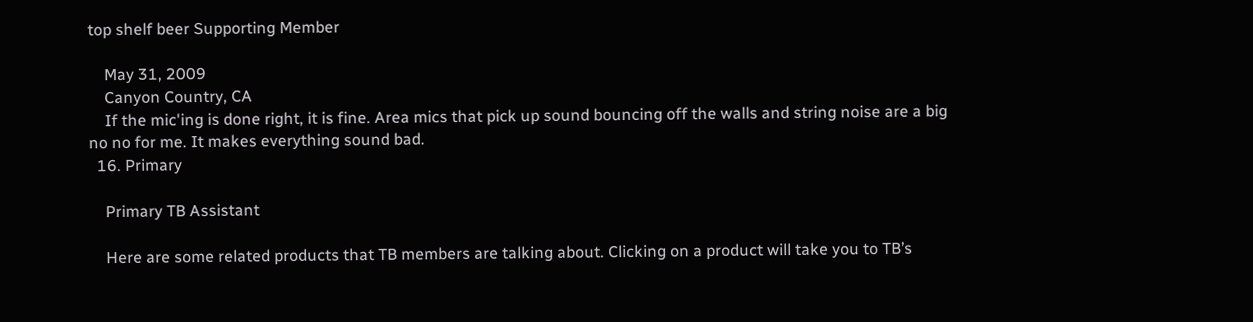top shelf beer Supporting Member

    May 31, 2009
    Canyon Country, CA
    If the mic'ing is done right, it is fine. Area mics that pick up sound bouncing off the walls and string noise are a big no no for me. It makes everything sound bad.
  16. Primary

    Primary TB Assistant

    Here are some related products that TB members are talking about. Clicking on a product will take you to TB’s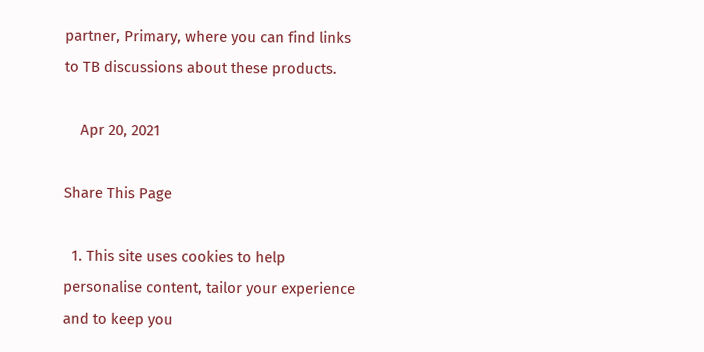partner, Primary, where you can find links to TB discussions about these products.

    Apr 20, 2021

Share This Page

  1. This site uses cookies to help personalise content, tailor your experience and to keep you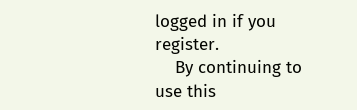logged in if you register.
    By continuing to use this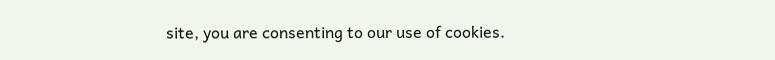site, you are consenting to our use of cookies.